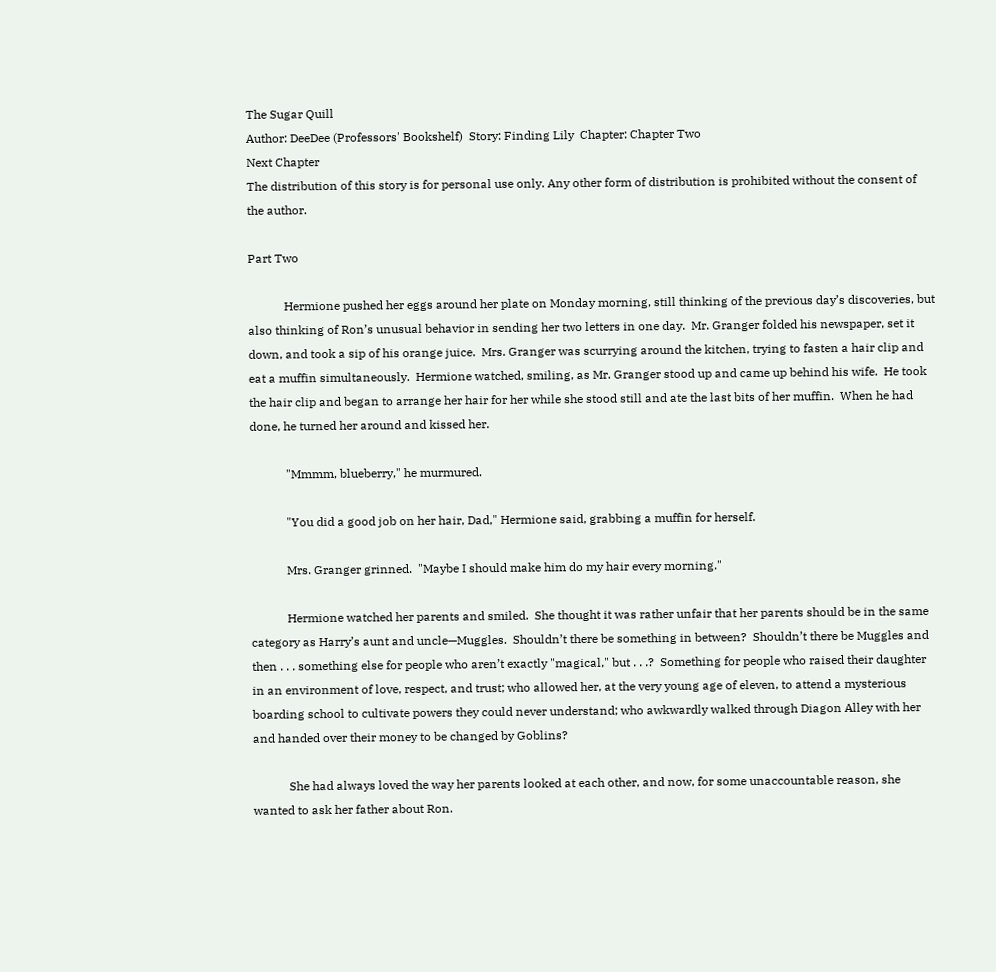The Sugar Quill
Author: DeeDee (Professors' Bookshelf)  Story: Finding Lily  Chapter: Chapter Two
Next Chapter
The distribution of this story is for personal use only. Any other form of distribution is prohibited without the consent of the author.

Part Two

            Hermione pushed her eggs around her plate on Monday morning, still thinking of the previous day’s discoveries, but also thinking of Ron’s unusual behavior in sending her two letters in one day.  Mr. Granger folded his newspaper, set it down, and took a sip of his orange juice.  Mrs. Granger was scurrying around the kitchen, trying to fasten a hair clip and eat a muffin simultaneously.  Hermione watched, smiling, as Mr. Granger stood up and came up behind his wife.  He took the hair clip and began to arrange her hair for her while she stood still and ate the last bits of her muffin.  When he had done, he turned her around and kissed her.

            "Mmmm, blueberry," he murmured.

            "You did a good job on her hair, Dad," Hermione said, grabbing a muffin for herself.

            Mrs. Granger grinned.  "Maybe I should make him do my hair every morning."

            Hermione watched her parents and smiled.  She thought it was rather unfair that her parents should be in the same category as Harry’s aunt and uncle—Muggles.  Shouldn’t there be something in between?  Shouldn’t there be Muggles and then . . . something else for people who aren’t exactly "magical," but . . .?  Something for people who raised their daughter in an environment of love, respect, and trust; who allowed her, at the very young age of eleven, to attend a mysterious boarding school to cultivate powers they could never understand; who awkwardly walked through Diagon Alley with her and handed over their money to be changed by Goblins?

            She had always loved the way her parents looked at each other, and now, for some unaccountable reason, she wanted to ask her father about Ron.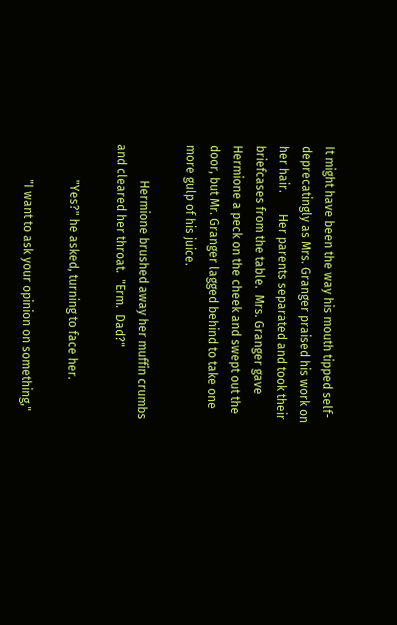It might have been the way his mouth tipped self-deprecatingly as Mrs. Granger praised his work on her hair.       Her parents separated and took their briefcases from the table.  Mrs. Granger gave Hermione a peck on the cheek and swept out the door, but Mr. Granger lagged behind to take one more gulp of his juice.

            Hermione brushed away her muffin crumbs and cleared her throat.  "Erm.  Dad?"

            "Yes?" he asked, turning to face her.

            "I want to ask your opinion on something,"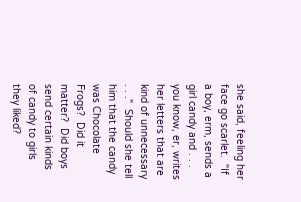she said, feeling her face go scarlet.  "If a boy, erm, sends a girl candy and . . . you know, er, writes her letters that are kind of unnecessary . . ."  Should she tell him that the candy was Chocolate Frogs?  Did it matter?  Did boys send certain kinds of candy to girls they liked?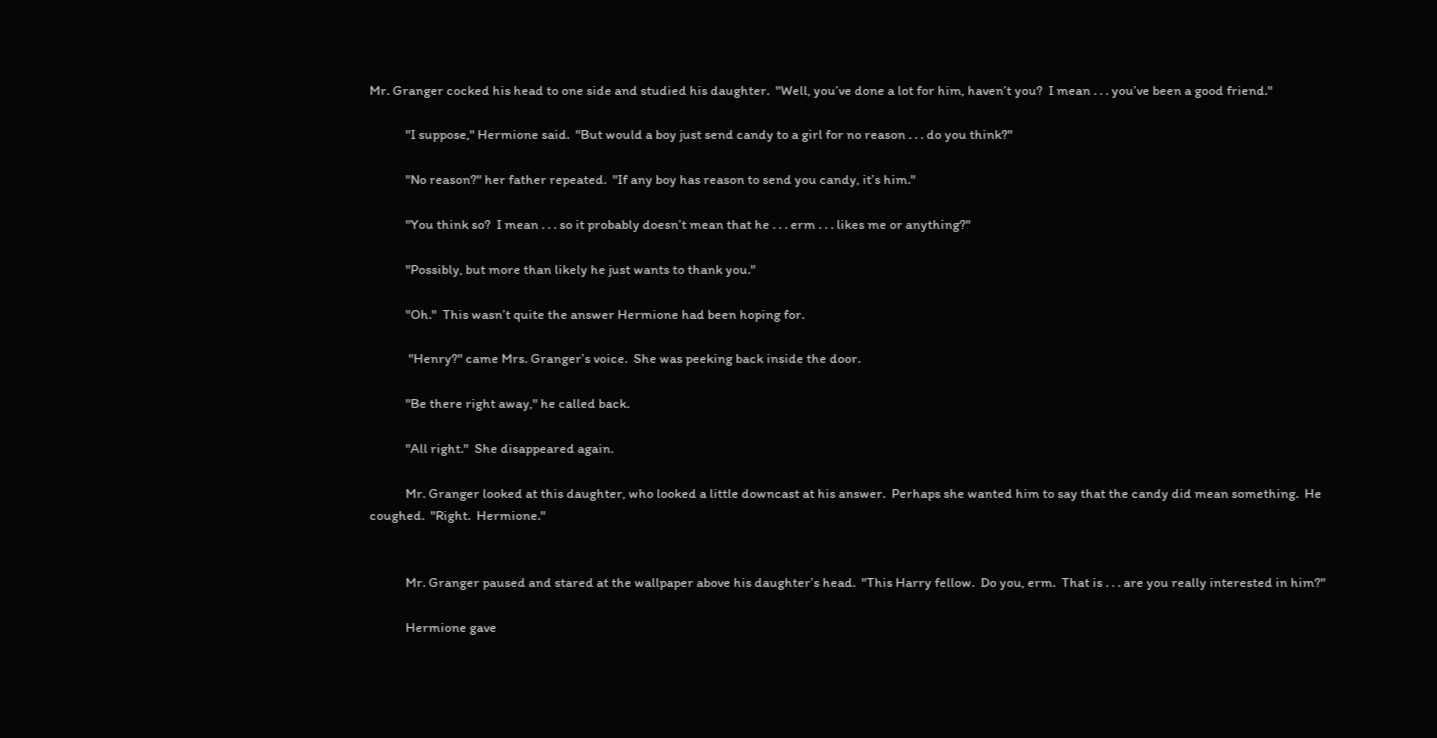Mr. Granger cocked his head to one side and studied his daughter.  "Well, you’ve done a lot for him, haven’t you?  I mean . . . you’ve been a good friend."

            "I suppose," Hermione said.  "But would a boy just send candy to a girl for no reason . . . do you think?"

            "No reason?" her father repeated.  "If any boy has reason to send you candy, it’s him."

            "You think so?  I mean . . . so it probably doesn’t mean that he . . . erm . . . likes me or anything?"

            "Possibly, but more than likely he just wants to thank you."

            "Oh."  This wasn’t quite the answer Hermione had been hoping for.

             "Henry?" came Mrs. Granger’s voice.  She was peeking back inside the door.

            "Be there right away," he called back.

            "All right."  She disappeared again.

            Mr. Granger looked at this daughter, who looked a little downcast at his answer.  Perhaps she wanted him to say that the candy did mean something.  He coughed.  "Right.  Hermione."


            Mr. Granger paused and stared at the wallpaper above his daughter’s head.  "This Harry fellow.  Do you, erm.  That is . . . are you really interested in him?"

            Hermione gave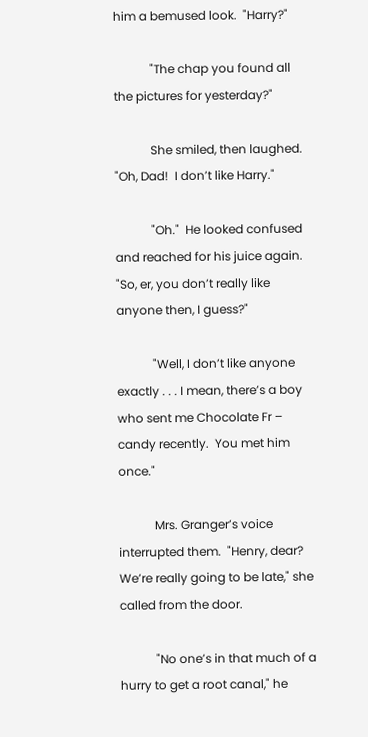him a bemused look.  "Harry?"

            "The chap you found all the pictures for yesterday?"

            She smiled, then laughed.  "Oh, Dad!  I don’t like Harry."

            "Oh."  He looked confused and reached for his juice again.  "So, er, you don’t really like anyone then, I guess?"

            "Well, I don’t like anyone exactly . . . I mean, there’s a boy who sent me Chocolate Fr – candy recently.  You met him once."

            Mrs. Granger’s voice interrupted them.  "Henry, dear?  We’re really going to be late," she called from the door.

            "No one’s in that much of a hurry to get a root canal," he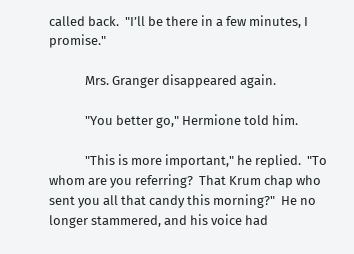called back.  "I’ll be there in a few minutes, I promise."

            Mrs. Granger disappeared again.

            "You better go," Hermione told him.

            "This is more important," he replied.  "To whom are you referring?  That Krum chap who sent you all that candy this morning?"  He no longer stammered, and his voice had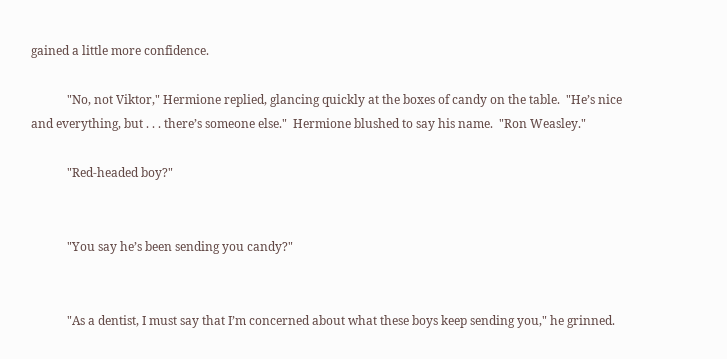gained a little more confidence.

            "No, not Viktor," Hermione replied, glancing quickly at the boxes of candy on the table.  "He’s nice and everything, but . . . there’s someone else."  Hermione blushed to say his name.  "Ron Weasley."

            "Red-headed boy?"


            "You say he’s been sending you candy?"


            "As a dentist, I must say that I’m concerned about what these boys keep sending you," he grinned.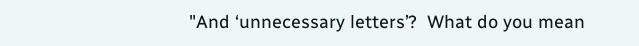"And ‘unnecessary letters’?  What do you mean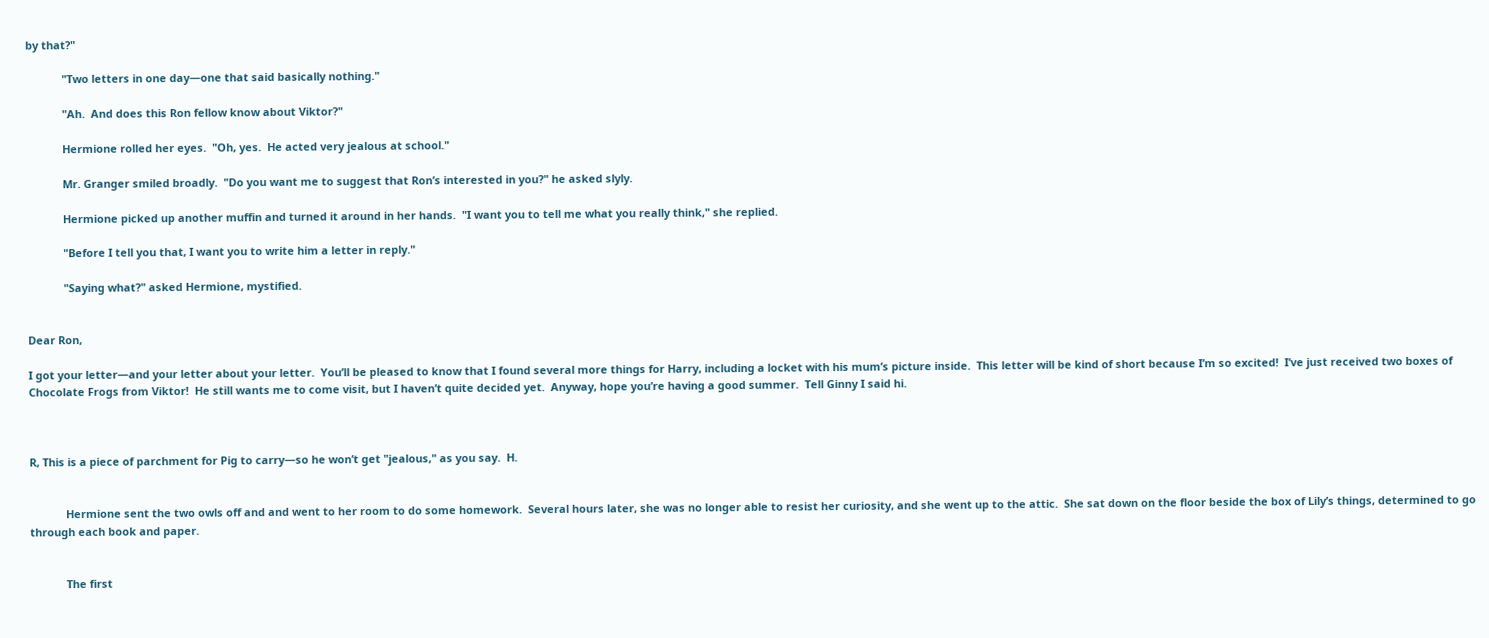by that?"

            "Two letters in one day—one that said basically nothing."

            "Ah.  And does this Ron fellow know about Viktor?"

            Hermione rolled her eyes.  "Oh, yes.  He acted very jealous at school."

            Mr. Granger smiled broadly.  "Do you want me to suggest that Ron’s interested in you?" he asked slyly.

            Hermione picked up another muffin and turned it around in her hands.  "I want you to tell me what you really think," she replied.

            "Before I tell you that, I want you to write him a letter in reply."

            "Saying what?" asked Hermione, mystified.


Dear Ron,

I got your letter—and your letter about your letter.  You’ll be pleased to know that I found several more things for Harry, including a locket with his mum’s picture inside.  This letter will be kind of short because I’m so excited!  I’ve just received two boxes of Chocolate Frogs from Viktor!  He still wants me to come visit, but I haven’t quite decided yet.  Anyway, hope you’re having a good summer.  Tell Ginny I said hi.



R, This is a piece of parchment for Pig to carry—so he won’t get "jealous," as you say.  H.


            Hermione sent the two owls off and and went to her room to do some homework.  Several hours later, she was no longer able to resist her curiosity, and she went up to the attic.  She sat down on the floor beside the box of Lily’s things, determined to go through each book and paper.


            The first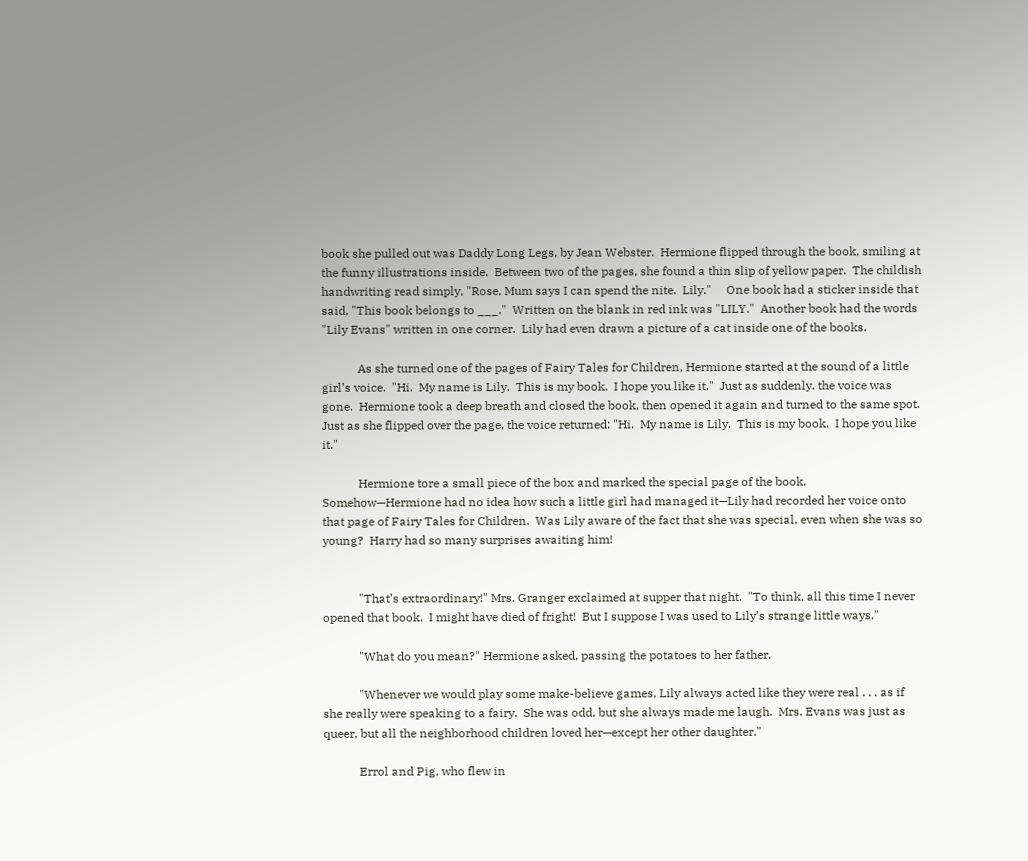book she pulled out was Daddy Long Legs, by Jean Webster.  Hermione flipped through the book, smiling at the funny illustrations inside.  Between two of the pages, she found a thin slip of yellow paper.  The childish handwriting read simply, "Rose, Mum says I can spend the nite.  Lily."     One book had a sticker inside that said, "This book belongs to ___."  Written on the blank in red ink was "LILY."  Another book had the words "Lily Evans" written in one corner.  Lily had even drawn a picture of a cat inside one of the books.

            As she turned one of the pages of Fairy Tales for Children, Hermione started at the sound of a little girl’s voice.  "Hi.  My name is Lily.  This is my book.  I hope you like it."  Just as suddenly, the voice was gone.  Hermione took a deep breath and closed the book, then opened it again and turned to the same spot.  Just as she flipped over the page, the voice returned: "Hi.  My name is Lily.  This is my book.  I hope you like it."

            Hermione tore a small piece of the box and marked the special page of the book.  Somehow—Hermione had no idea how such a little girl had managed it—Lily had recorded her voice onto that page of Fairy Tales for Children.  Was Lily aware of the fact that she was special, even when she was so young?  Harry had so many surprises awaiting him!


            "That’s extraordinary!" Mrs. Granger exclaimed at supper that night.  "To think, all this time I never opened that book.  I might have died of fright!  But I suppose I was used to Lily’s strange little ways."

            "What do you mean?" Hermione asked, passing the potatoes to her father.

            "Whenever we would play some make-believe games, Lily always acted like they were real . . . as if she really were speaking to a fairy.  She was odd, but she always made me laugh.  Mrs. Evans was just as queer, but all the neighborhood children loved her—except her other daughter."

            Errol and Pig, who flew in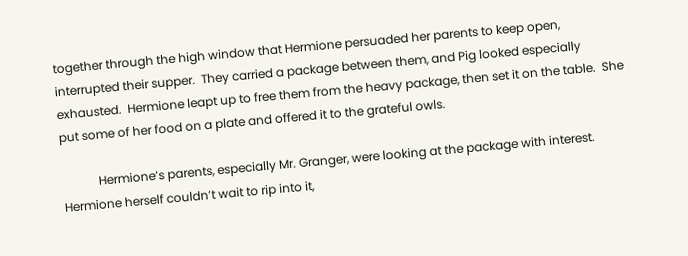together through the high window that Hermione persuaded her parents to keep open, interrupted their supper.  They carried a package between them, and Pig looked especially exhausted.  Hermione leapt up to free them from the heavy package, then set it on the table.  She put some of her food on a plate and offered it to the grateful owls.

            Hermione’s parents, especially Mr. Granger, were looking at the package with interest.  Hermione herself couldn’t wait to rip into it,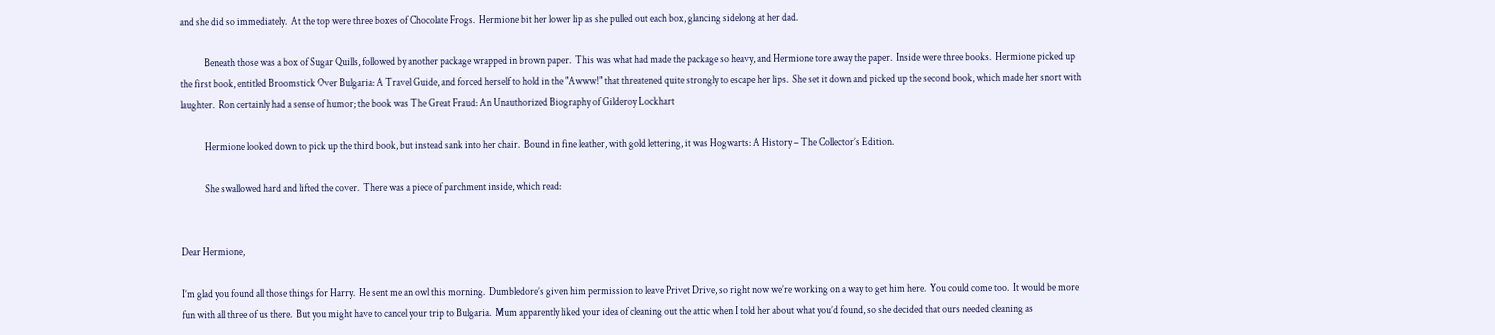and she did so immediately.  At the top were three boxes of Chocolate Frogs.  Hermione bit her lower lip as she pulled out each box, glancing sidelong at her dad.

            Beneath those was a box of Sugar Quills, followed by another package wrapped in brown paper.  This was what had made the package so heavy, and Hermione tore away the paper.  Inside were three books.  Hermione picked up the first book, entitled Broomstick Over Bulgaria: A Travel Guide, and forced herself to hold in the "Awww!" that threatened quite strongly to escape her lips.  She set it down and picked up the second book, which made her snort with laughter.  Ron certainly had a sense of humor; the book was The Great Fraud: An Unauthorized Biography of Gilderoy Lockhart

            Hermione looked down to pick up the third book, but instead sank into her chair.  Bound in fine leather, with gold lettering, it was Hogwarts: A History – The Collector’s Edition.

            She swallowed hard and lifted the cover.  There was a piece of parchment inside, which read:


Dear Hermione,

I’m glad you found all those things for Harry.  He sent me an owl this morning.  Dumbledore’s given him permission to leave Privet Drive, so right now we’re working on a way to get him here.  You could come too.  It would be more fun with all three of us there.  But you might have to cancel your trip to Bulgaria.  Mum apparently liked your idea of cleaning out the attic when I told her about what you’d found, so she decided that ours needed cleaning as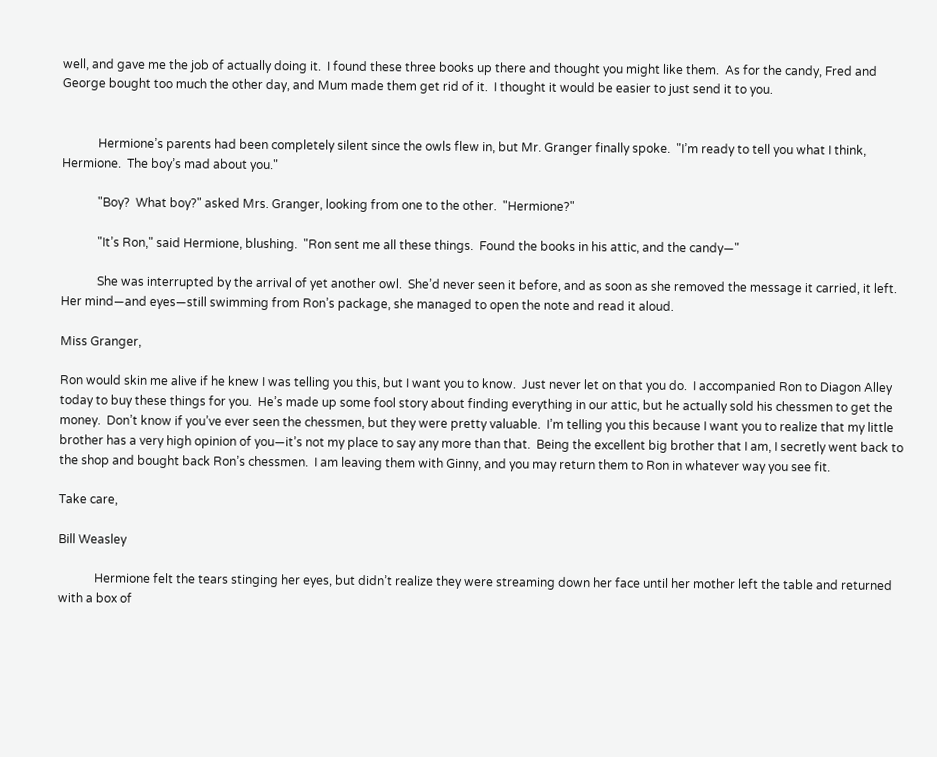well, and gave me the job of actually doing it.  I found these three books up there and thought you might like them.  As for the candy, Fred and George bought too much the other day, and Mum made them get rid of it.  I thought it would be easier to just send it to you.


            Hermione’s parents had been completely silent since the owls flew in, but Mr. Granger finally spoke.  "I’m ready to tell you what I think, Hermione.  The boy’s mad about you."

            "Boy?  What boy?" asked Mrs. Granger, looking from one to the other.  "Hermione?"

            "It’s Ron," said Hermione, blushing.  "Ron sent me all these things.  Found the books in his attic, and the candy—"

            She was interrupted by the arrival of yet another owl.  She’d never seen it before, and as soon as she removed the message it carried, it left.  Her mind—and eyes—still swimming from Ron’s package, she managed to open the note and read it aloud.

Miss Granger,

Ron would skin me alive if he knew I was telling you this, but I want you to know.  Just never let on that you do.  I accompanied Ron to Diagon Alley today to buy these things for you.  He’s made up some fool story about finding everything in our attic, but he actually sold his chessmen to get the money.  Don’t know if you’ve ever seen the chessmen, but they were pretty valuable.  I’m telling you this because I want you to realize that my little brother has a very high opinion of you—it’s not my place to say any more than that.  Being the excellent big brother that I am, I secretly went back to the shop and bought back Ron’s chessmen.  I am leaving them with Ginny, and you may return them to Ron in whatever way you see fit.

Take care,

Bill Weasley

            Hermione felt the tears stinging her eyes, but didn’t realize they were streaming down her face until her mother left the table and returned with a box of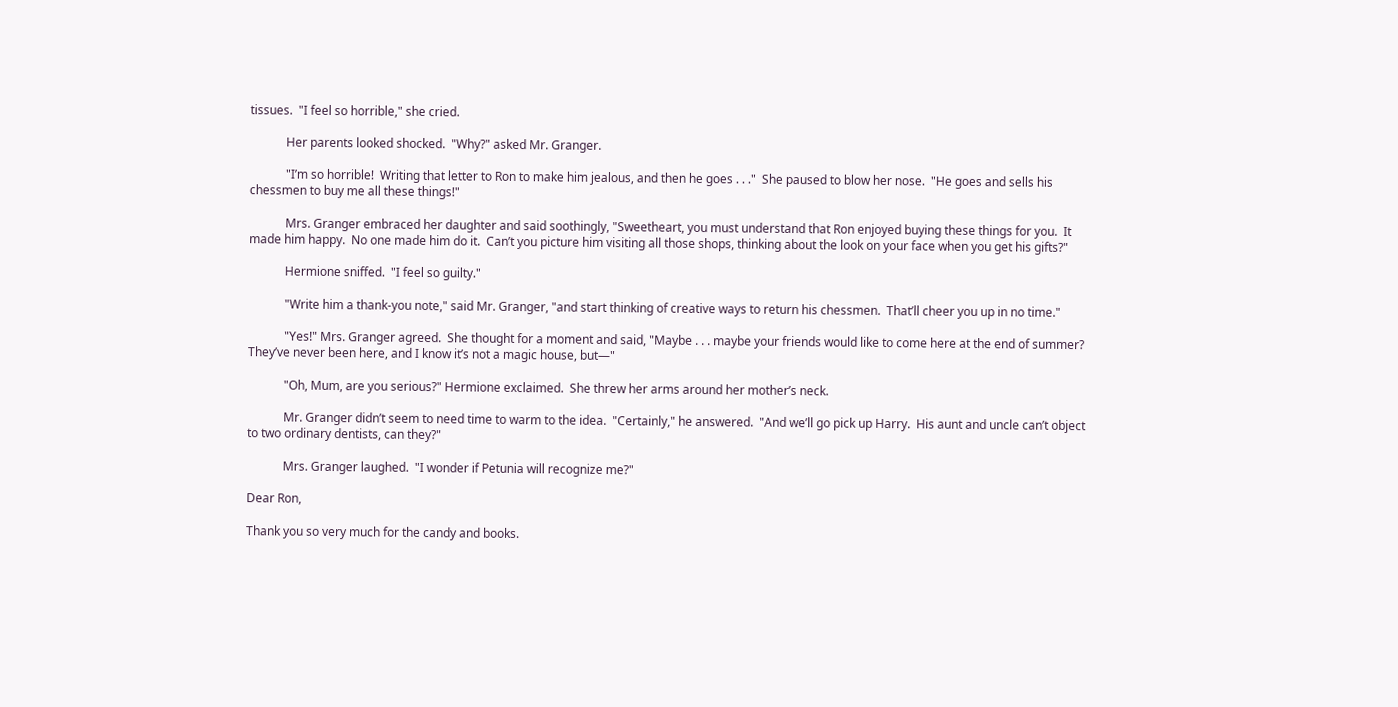tissues.  "I feel so horrible," she cried.

            Her parents looked shocked.  "Why?" asked Mr. Granger.

            "I’m so horrible!  Writing that letter to Ron to make him jealous, and then he goes . . ."  She paused to blow her nose.  "He goes and sells his chessmen to buy me all these things!"

            Mrs. Granger embraced her daughter and said soothingly, "Sweetheart, you must understand that Ron enjoyed buying these things for you.  It made him happy.  No one made him do it.  Can’t you picture him visiting all those shops, thinking about the look on your face when you get his gifts?"

            Hermione sniffed.  "I feel so guilty."

            "Write him a thank-you note," said Mr. Granger, "and start thinking of creative ways to return his chessmen.  That’ll cheer you up in no time."

            "Yes!" Mrs. Granger agreed.  She thought for a moment and said, "Maybe . . . maybe your friends would like to come here at the end of summer?  They’ve never been here, and I know it’s not a magic house, but—"

            "Oh, Mum, are you serious?" Hermione exclaimed.  She threw her arms around her mother’s neck.

            Mr. Granger didn’t seem to need time to warm to the idea.  "Certainly," he answered.  "And we’ll go pick up Harry.  His aunt and uncle can’t object to two ordinary dentists, can they?"

            Mrs. Granger laughed.  "I wonder if Petunia will recognize me?"

Dear Ron,

Thank you so very much for the candy and books.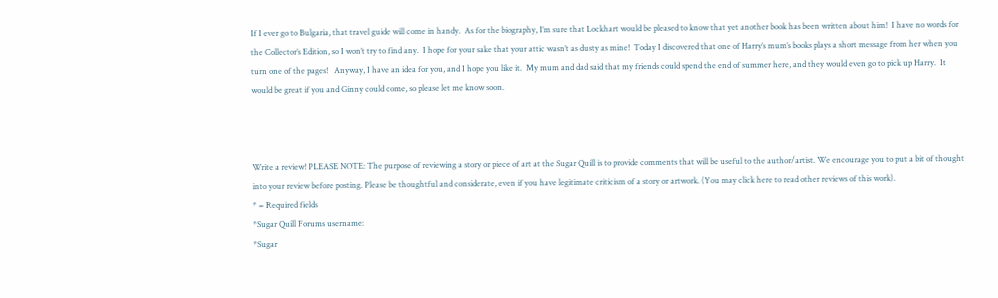If I ever go to Bulgaria, that travel guide will come in handy.  As for the biography, I’m sure that Lockhart would be pleased to know that yet another book has been written about him!  I have no words for the Collector’s Edition, so I won’t try to find any.  I hope for your sake that your attic wasn’t as dusty as mine!  Today I discovered that one of Harry’s mum’s books plays a short message from her when you turn one of the pages!   Anyway, I have an idea for you, and I hope you like it.  My mum and dad said that my friends could spend the end of summer here, and they would even go to pick up Harry.  It would be great if you and Ginny could come, so please let me know soon.



Write a review! PLEASE NOTE: The purpose of reviewing a story or piece of art at the Sugar Quill is to provide comments that will be useful to the author/artist. We encourage you to put a bit of thought into your review before posting. Please be thoughtful and considerate, even if you have legitimate criticism of a story or artwork. (You may click here to read other reviews of this work).
* = Required fields
*Sugar Quill Forums username:
*Sugar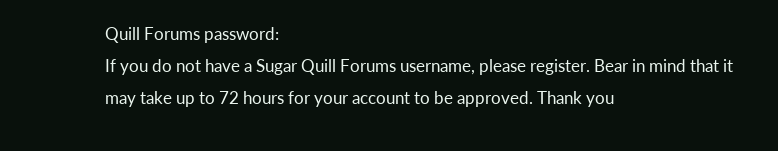Quill Forums password:
If you do not have a Sugar Quill Forums username, please register. Bear in mind that it may take up to 72 hours for your account to be approved. Thank you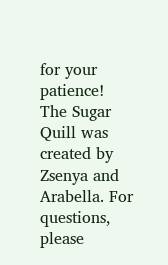for your patience!
The Sugar Quill was created by Zsenya and Arabella. For questions, please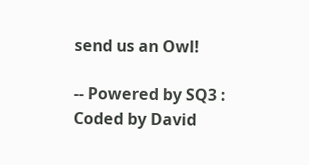send us an Owl!

-- Powered by SQ3 : Coded by David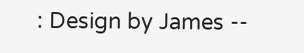: Design by James --